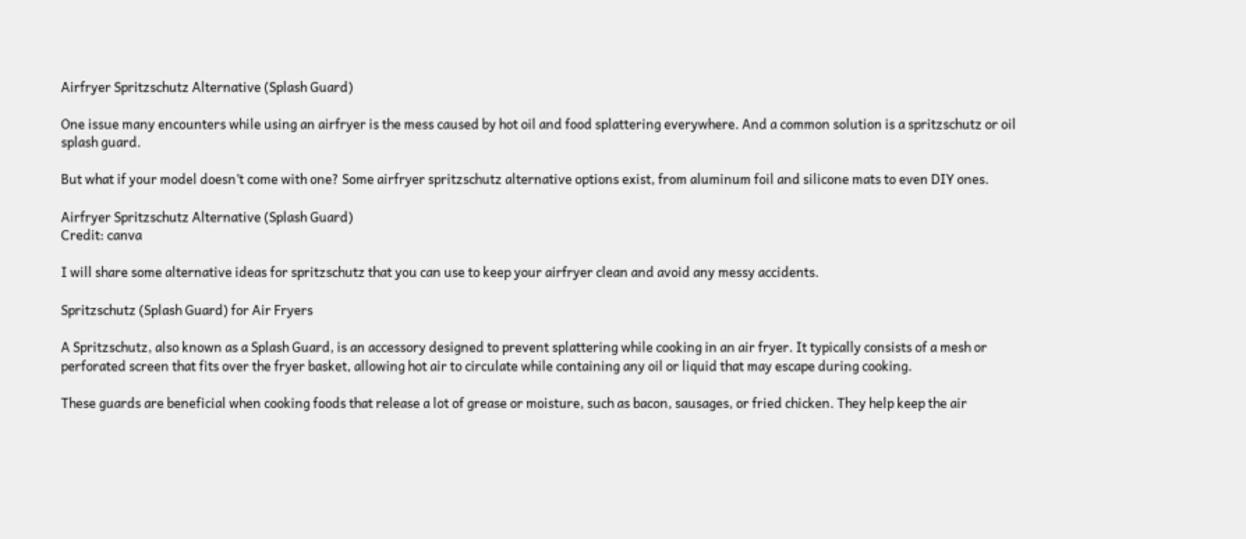Airfryer Spritzschutz Alternative (Splash Guard)

One issue many encounters while using an airfryer is the mess caused by hot oil and food splattering everywhere. And a common solution is a spritzschutz or oil splash guard.

But what if your model doesn’t come with one? Some airfryer spritzschutz alternative options exist, from aluminum foil and silicone mats to even DIY ones.

Airfryer Spritzschutz Alternative (Splash Guard)
Credit: canva

I will share some alternative ideas for spritzschutz that you can use to keep your airfryer clean and avoid any messy accidents.

Spritzschutz (Splash Guard) for Air Fryers

A Spritzschutz, also known as a Splash Guard, is an accessory designed to prevent splattering while cooking in an air fryer. It typically consists of a mesh or perforated screen that fits over the fryer basket, allowing hot air to circulate while containing any oil or liquid that may escape during cooking.

These guards are beneficial when cooking foods that release a lot of grease or moisture, such as bacon, sausages, or fried chicken. They help keep the air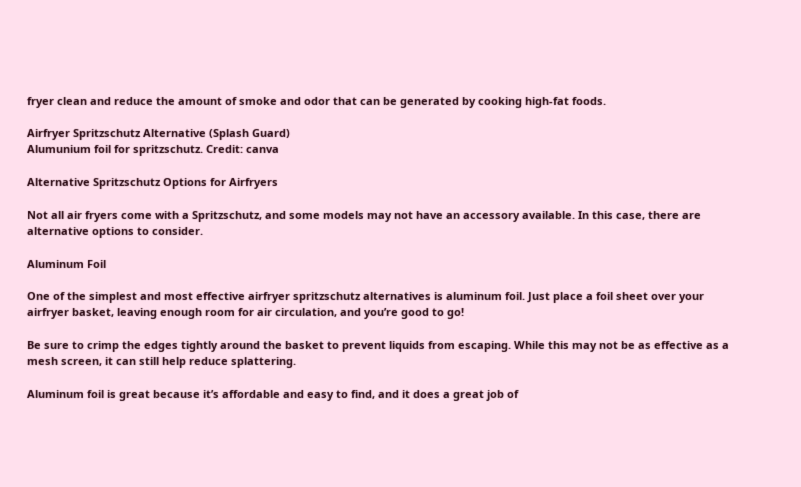fryer clean and reduce the amount of smoke and odor that can be generated by cooking high-fat foods.

Airfryer Spritzschutz Alternative (Splash Guard)
Alumunium foil for spritzschutz. Credit: canva

Alternative Spritzschutz Options for Airfryers

Not all air fryers come with a Spritzschutz, and some models may not have an accessory available. In this case, there are alternative options to consider.

Aluminum Foil

One of the simplest and most effective airfryer spritzschutz alternatives is aluminum foil. Just place a foil sheet over your airfryer basket, leaving enough room for air circulation, and you’re good to go!

Be sure to crimp the edges tightly around the basket to prevent liquids from escaping. While this may not be as effective as a mesh screen, it can still help reduce splattering.

Aluminum foil is great because it’s affordable and easy to find, and it does a great job of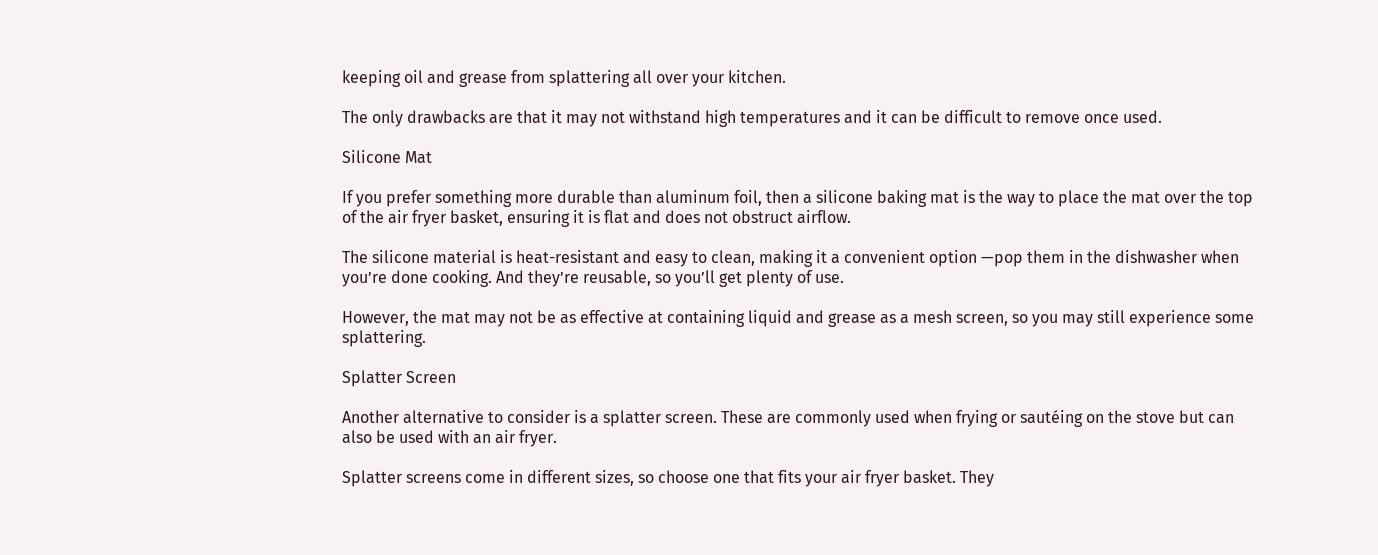keeping oil and grease from splattering all over your kitchen.

The only drawbacks are that it may not withstand high temperatures and it can be difficult to remove once used.

Silicone Mat

If you prefer something more durable than aluminum foil, then a silicone baking mat is the way to place the mat over the top of the air fryer basket, ensuring it is flat and does not obstruct airflow.

The silicone material is heat-resistant and easy to clean, making it a convenient option —pop them in the dishwasher when you’re done cooking. And they’re reusable, so you’ll get plenty of use.

However, the mat may not be as effective at containing liquid and grease as a mesh screen, so you may still experience some splattering.

Splatter Screen

Another alternative to consider is a splatter screen. These are commonly used when frying or sautéing on the stove but can also be used with an air fryer.

Splatter screens come in different sizes, so choose one that fits your air fryer basket. They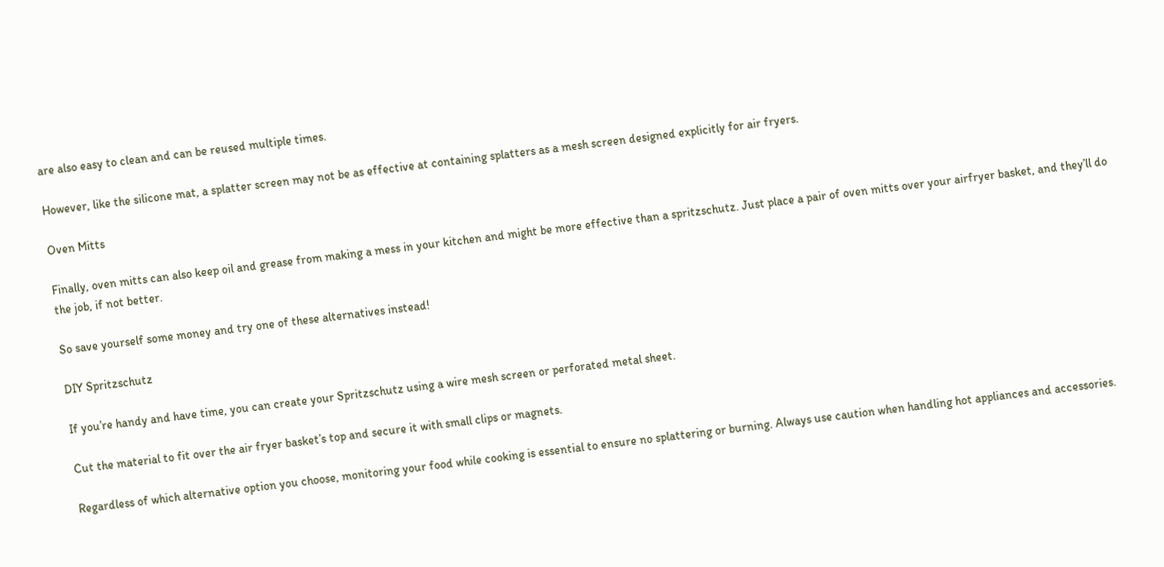are also easy to clean and can be reused multiple times.

However, like the silicone mat, a splatter screen may not be as effective at containing splatters as a mesh screen designed explicitly for air fryers.

Oven Mitts

Finally, oven mitts can also keep oil and grease from making a mess in your kitchen and might be more effective than a spritzschutz. Just place a pair of oven mitts over your airfryer basket, and they’ll do the job, if not better.

So save yourself some money and try one of these alternatives instead!

DIY Spritzschutz

If you’re handy and have time, you can create your Spritzschutz using a wire mesh screen or perforated metal sheet.

Cut the material to fit over the air fryer basket’s top and secure it with small clips or magnets.

Regardless of which alternative option you choose, monitoring your food while cooking is essential to ensure no splattering or burning. Always use caution when handling hot appliances and accessories.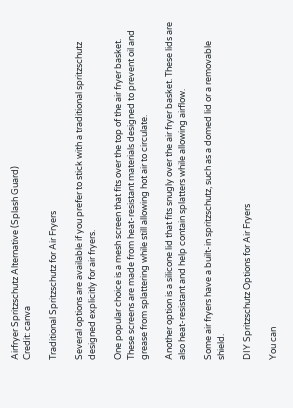Airfryer Spritzschutz Alternative (Splash Guard)
Credit: canva

Traditional Spritzschutz for Air Fryers

Several options are available if you prefer to stick with a traditional spritzschutz designed explicitly for air fryers.

One popular choice is a mesh screen that fits over the top of the air fryer basket. These screens are made from heat-resistant materials designed to prevent oil and grease from splattering while still allowing hot air to circulate.

Another option is a silicone lid that fits snugly over the air fryer basket. These lids are also heat-resistant and help contain splatters while allowing airflow.

Some air fryers have a built-in spritzschutz, such as a domed lid or a removable shield.

DIY Spritzschutz Options for Air Fryers

You can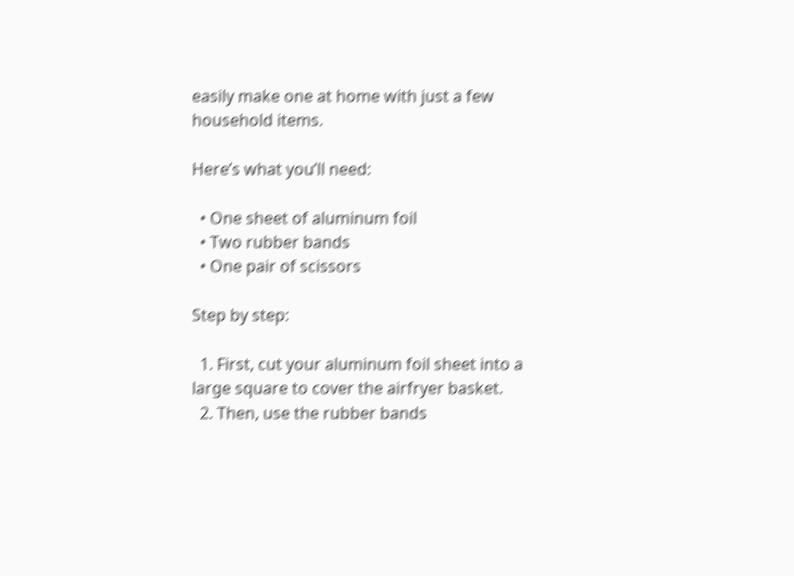easily make one at home with just a few household items.

Here’s what you’ll need:

  • One sheet of aluminum foil
  • Two rubber bands
  • One pair of scissors

Step by step:

  1. First, cut your aluminum foil sheet into a large square to cover the airfryer basket.
  2. Then, use the rubber bands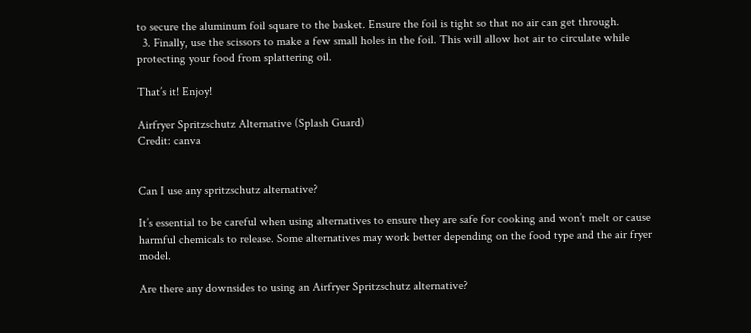to secure the aluminum foil square to the basket. Ensure the foil is tight so that no air can get through.
  3. Finally, use the scissors to make a few small holes in the foil. This will allow hot air to circulate while protecting your food from splattering oil.

That’s it! Enjoy!

Airfryer Spritzschutz Alternative (Splash Guard)
Credit: canva


Can I use any spritzschutz alternative?

It’s essential to be careful when using alternatives to ensure they are safe for cooking and won’t melt or cause harmful chemicals to release. Some alternatives may work better depending on the food type and the air fryer model.

Are there any downsides to using an Airfryer Spritzschutz alternative?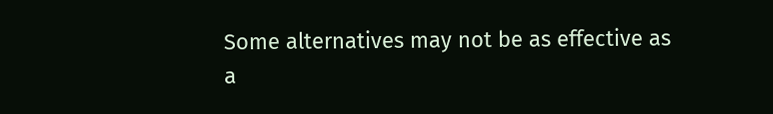Some alternatives may not be as effective as a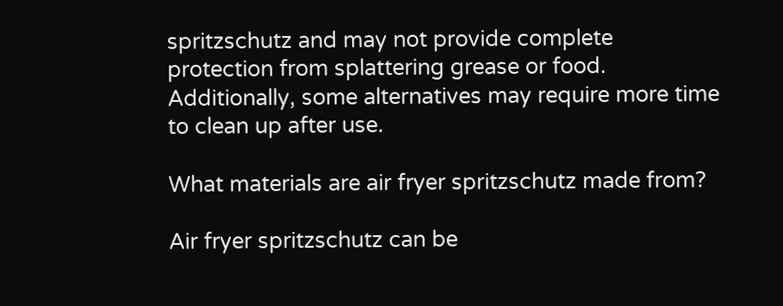spritzschutz and may not provide complete protection from splattering grease or food. Additionally, some alternatives may require more time to clean up after use.

What materials are air fryer spritzschutz made from?

Air fryer spritzschutz can be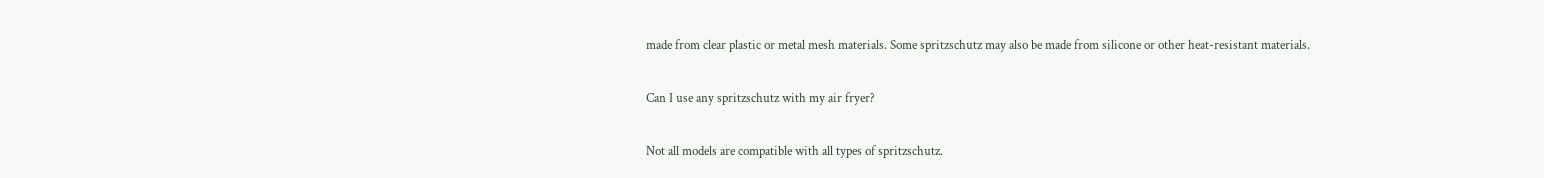made from clear plastic or metal mesh materials. Some spritzschutz may also be made from silicone or other heat-resistant materials.

Can I use any spritzschutz with my air fryer?

Not all models are compatible with all types of spritzschutz.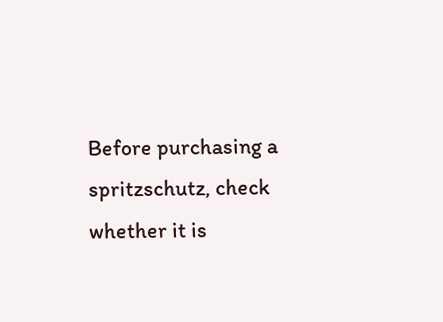Before purchasing a spritzschutz, check whether it is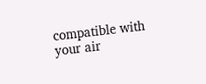compatible with your air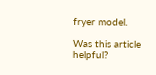fryer model.

Was this article helpful?